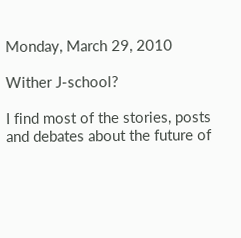Monday, March 29, 2010

Wither J-school?

I find most of the stories, posts and debates about the future of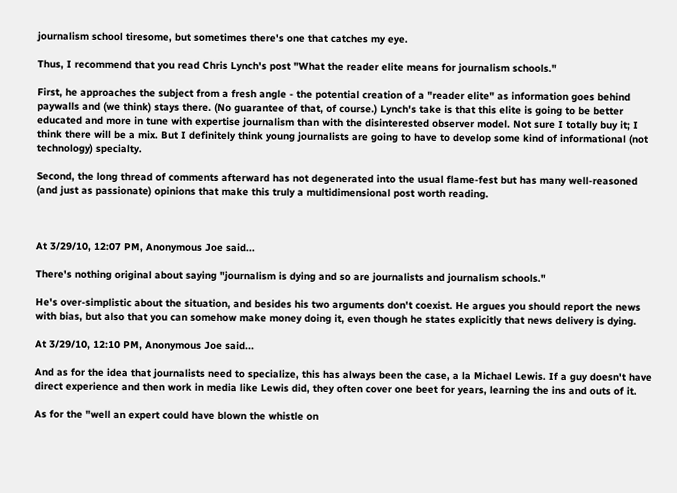journalism school tiresome, but sometimes there's one that catches my eye.

Thus, I recommend that you read Chris Lynch's post "What the reader elite means for journalism schools."

First, he approaches the subject from a fresh angle - the potential creation of a "reader elite" as information goes behind paywalls and (we think) stays there. (No guarantee of that, of course.) Lynch's take is that this elite is going to be better educated and more in tune with expertise journalism than with the disinterested observer model. Not sure I totally buy it; I think there will be a mix. But I definitely think young journalists are going to have to develop some kind of informational (not technology) specialty.

Second, the long thread of comments afterward has not degenerated into the usual flame-fest but has many well-reasoned (and just as passionate) opinions that make this truly a multidimensional post worth reading.



At 3/29/10, 12:07 PM, Anonymous Joe said...

There's nothing original about saying "journalism is dying and so are journalists and journalism schools."

He's over-simplistic about the situation, and besides his two arguments don't coexist. He argues you should report the news with bias, but also that you can somehow make money doing it, even though he states explicitly that news delivery is dying.

At 3/29/10, 12:10 PM, Anonymous Joe said...

And as for the idea that journalists need to specialize, this has always been the case, a la Michael Lewis. If a guy doesn't have direct experience and then work in media like Lewis did, they often cover one beet for years, learning the ins and outs of it.

As for the "well an expert could have blown the whistle on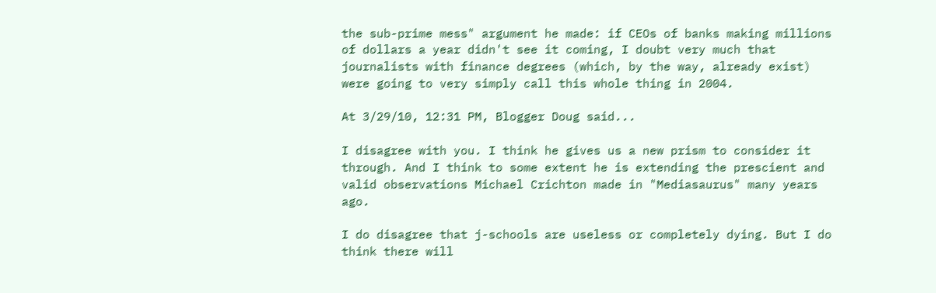the sub-prime mess" argument he made: if CEOs of banks making millions of dollars a year didn't see it coming, I doubt very much that journalists with finance degrees (which, by the way, already exist) were going to very simply call this whole thing in 2004.

At 3/29/10, 12:31 PM, Blogger Doug said...

I disagree with you. I think he gives us a new prism to consider it through. And I think to some extent he is extending the prescient and valid observations Michael Crichton made in "Mediasaurus" many years ago.

I do disagree that j-schools are useless or completely dying. But I do think there will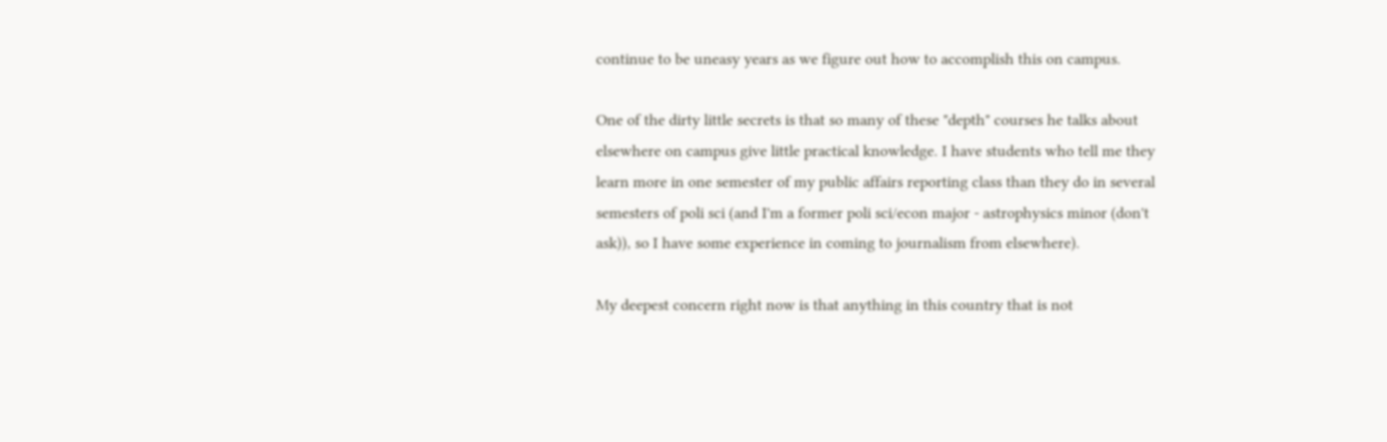continue to be uneasy years as we figure out how to accomplish this on campus.

One of the dirty little secrets is that so many of these "depth" courses he talks about elsewhere on campus give little practical knowledge. I have students who tell me they learn more in one semester of my public affairs reporting class than they do in several semesters of poli sci (and I'm a former poli sci/econ major - astrophysics minor (don't ask)), so I have some experience in coming to journalism from elsewhere).

My deepest concern right now is that anything in this country that is not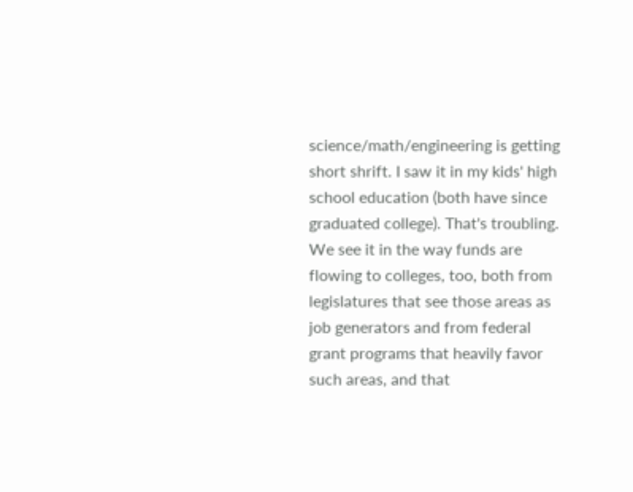science/math/engineering is getting short shrift. I saw it in my kids' high school education (both have since graduated college). That's troubling. We see it in the way funds are flowing to colleges, too, both from legislatures that see those areas as job generators and from federal grant programs that heavily favor such areas, and that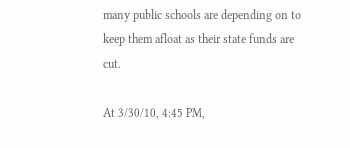many public schools are depending on to keep them afloat as their state funds are cut.

At 3/30/10, 4:45 PM,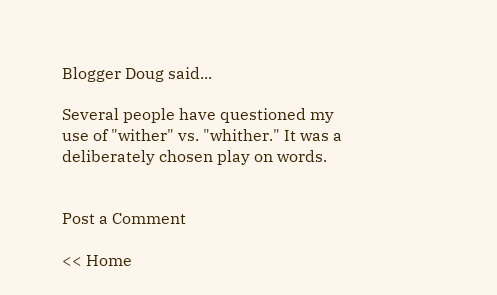Blogger Doug said...

Several people have questioned my use of "wither" vs. "whither." It was a deliberately chosen play on words.


Post a Comment

<< Home